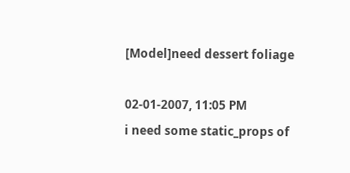[Model]need dessert foliage

02-01-2007, 11:05 PM
i need some static_props of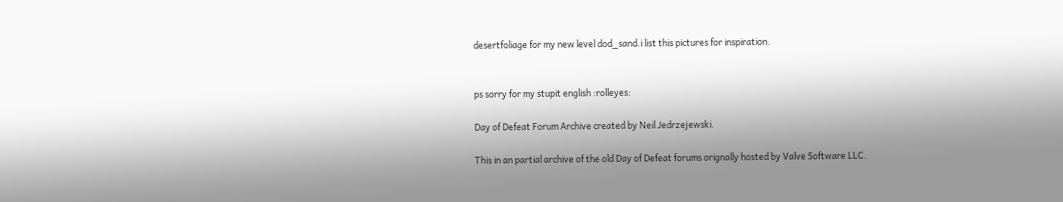desertfoliage for my new level dod_sand.i list this pictures for inspiration.


ps sorry for my stupit english :rolleyes:

Day of Defeat Forum Archive created by Neil Jedrzejewski.

This in an partial archive of the old Day of Defeat forums orignally hosted by Valve Software LLC.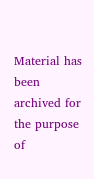Material has been archived for the purpose of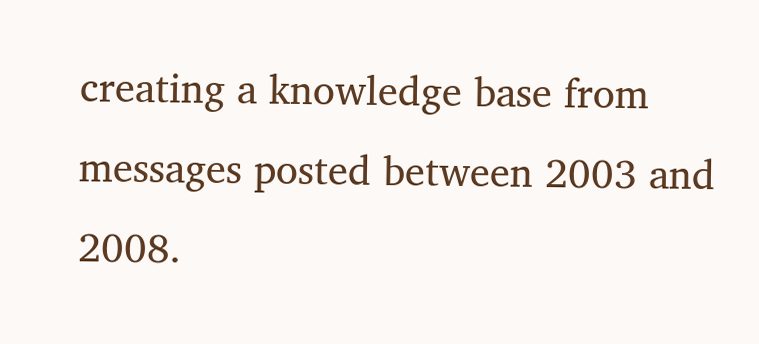creating a knowledge base from messages posted between 2003 and 2008.